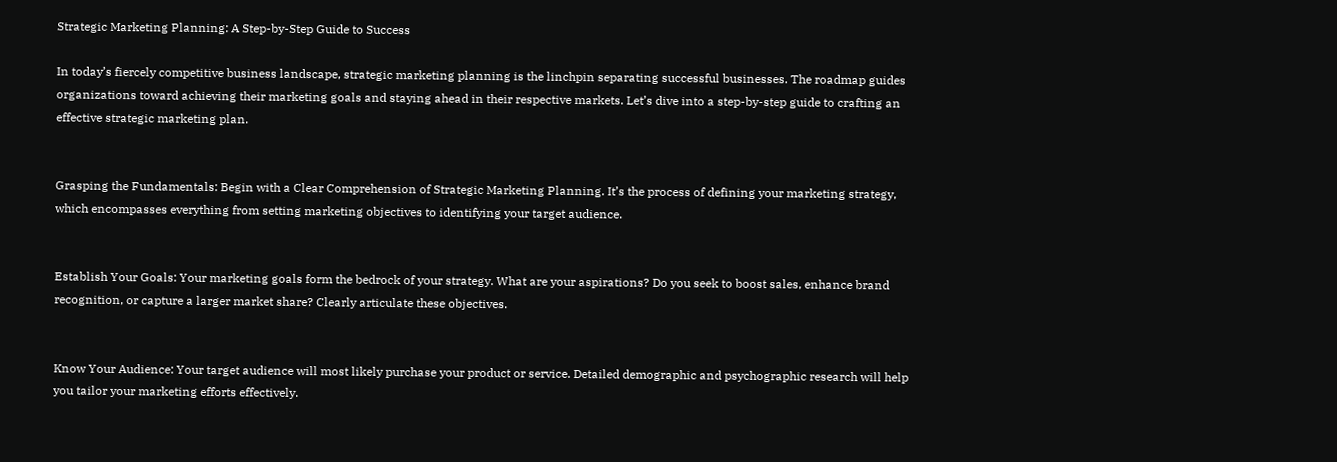Strategic Marketing Planning: A Step-by-Step Guide to Success

In today’s fiercely competitive business landscape, strategic marketing planning is the linchpin separating successful businesses. The roadmap guides organizations toward achieving their marketing goals and staying ahead in their respective markets. Let’s dive into a step-by-step guide to crafting an effective strategic marketing plan.


Grasping the Fundamentals: Begin with a Clear Comprehension of Strategic Marketing Planning. It’s the process of defining your marketing strategy, which encompasses everything from setting marketing objectives to identifying your target audience.


Establish Your Goals: Your marketing goals form the bedrock of your strategy. What are your aspirations? Do you seek to boost sales, enhance brand recognition, or capture a larger market share? Clearly articulate these objectives.


Know Your Audience: Your target audience will most likely purchase your product or service. Detailed demographic and psychographic research will help you tailor your marketing efforts effectively.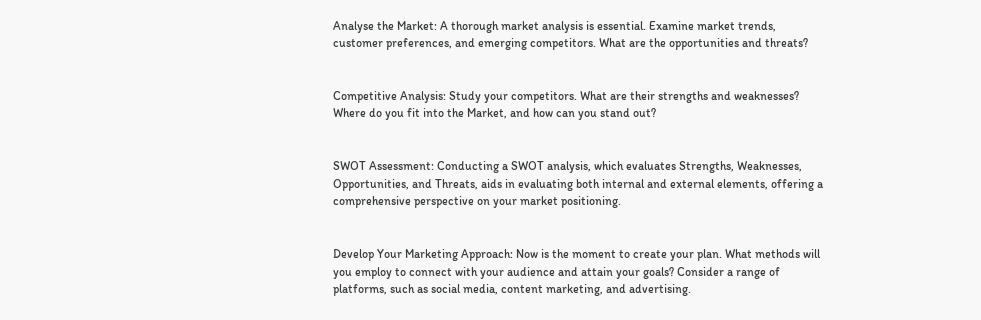Analyse the Market: A thorough market analysis is essential. Examine market trends, customer preferences, and emerging competitors. What are the opportunities and threats?


Competitive Analysis: Study your competitors. What are their strengths and weaknesses? Where do you fit into the Market, and how can you stand out?


SWOT Assessment: Conducting a SWOT analysis, which evaluates Strengths, Weaknesses, Opportunities, and Threats, aids in evaluating both internal and external elements, offering a comprehensive perspective on your market positioning.


Develop Your Marketing Approach: Now is the moment to create your plan. What methods will you employ to connect with your audience and attain your goals? Consider a range of platforms, such as social media, content marketing, and advertising.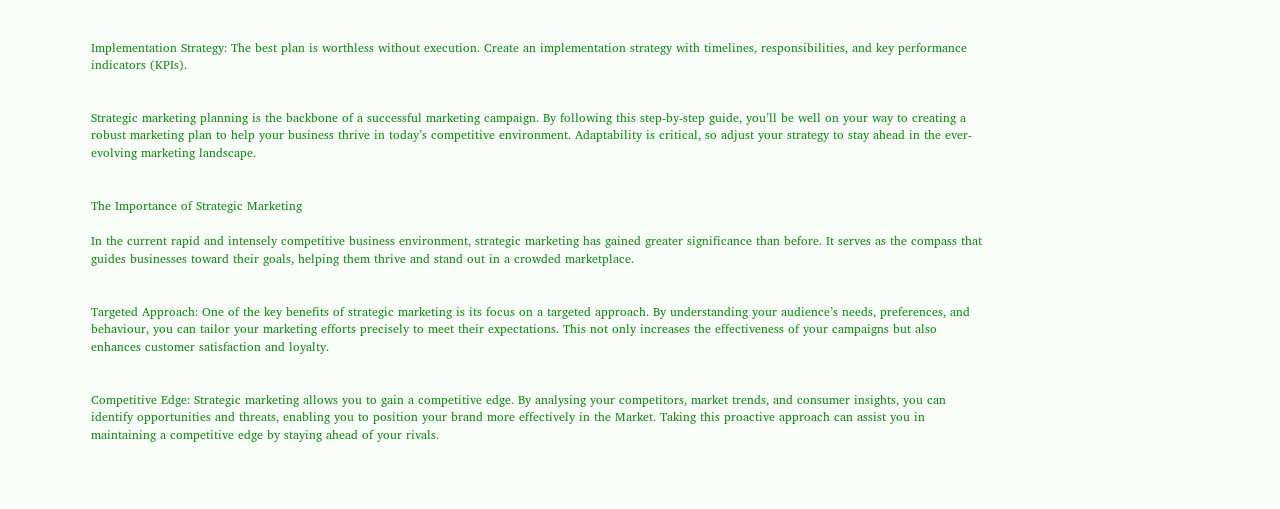Implementation Strategy: The best plan is worthless without execution. Create an implementation strategy with timelines, responsibilities, and key performance indicators (KPIs).


Strategic marketing planning is the backbone of a successful marketing campaign. By following this step-by-step guide, you’ll be well on your way to creating a robust marketing plan to help your business thrive in today’s competitive environment. Adaptability is critical, so adjust your strategy to stay ahead in the ever-evolving marketing landscape.


The Importance of Strategic Marketing

In the current rapid and intensely competitive business environment, strategic marketing has gained greater significance than before. It serves as the compass that guides businesses toward their goals, helping them thrive and stand out in a crowded marketplace.


Targeted Approach: One of the key benefits of strategic marketing is its focus on a targeted approach. By understanding your audience’s needs, preferences, and behaviour, you can tailor your marketing efforts precisely to meet their expectations. This not only increases the effectiveness of your campaigns but also enhances customer satisfaction and loyalty.


Competitive Edge: Strategic marketing allows you to gain a competitive edge. By analysing your competitors, market trends, and consumer insights, you can identify opportunities and threats, enabling you to position your brand more effectively in the Market. Taking this proactive approach can assist you in maintaining a competitive edge by staying ahead of your rivals.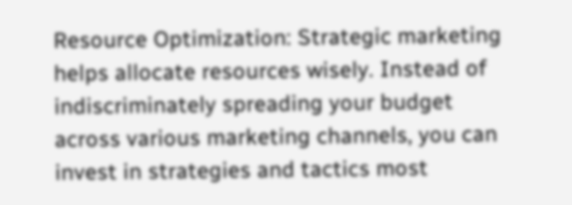Resource Optimization: Strategic marketing helps allocate resources wisely. Instead of indiscriminately spreading your budget across various marketing channels, you can invest in strategies and tactics most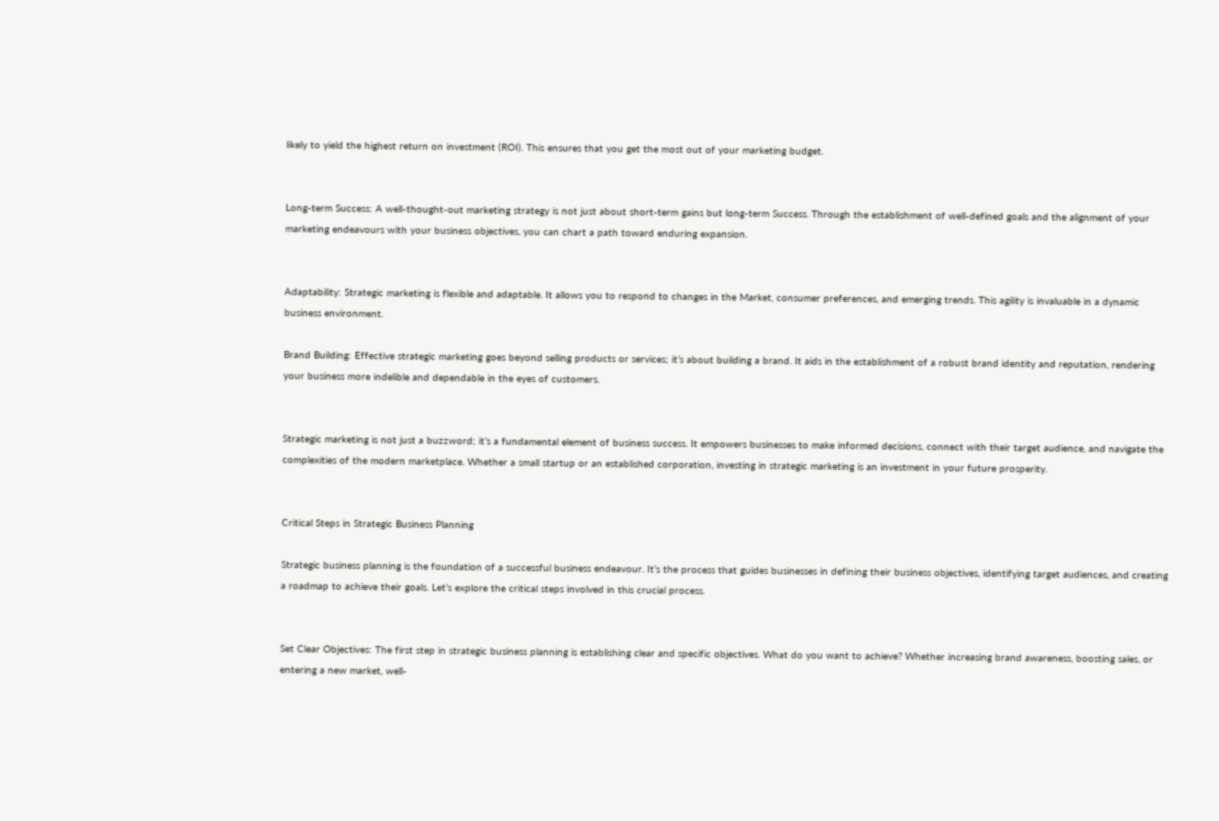likely to yield the highest return on investment (ROI). This ensures that you get the most out of your marketing budget.


Long-term Success: A well-thought-out marketing strategy is not just about short-term gains but long-term Success. Through the establishment of well-defined goals and the alignment of your marketing endeavours with your business objectives, you can chart a path toward enduring expansion.


Adaptability: Strategic marketing is flexible and adaptable. It allows you to respond to changes in the Market, consumer preferences, and emerging trends. This agility is invaluable in a dynamic business environment.

Brand Building: Effective strategic marketing goes beyond selling products or services; it’s about building a brand. It aids in the establishment of a robust brand identity and reputation, rendering your business more indelible and dependable in the eyes of customers.


Strategic marketing is not just a buzzword; it’s a fundamental element of business success. It empowers businesses to make informed decisions, connect with their target audience, and navigate the complexities of the modern marketplace. Whether a small startup or an established corporation, investing in strategic marketing is an investment in your future prosperity.


Critical Steps in Strategic Business Planning

Strategic business planning is the foundation of a successful business endeavour. It’s the process that guides businesses in defining their business objectives, identifying target audiences, and creating a roadmap to achieve their goals. Let’s explore the critical steps involved in this crucial process.


Set Clear Objectives: The first step in strategic business planning is establishing clear and specific objectives. What do you want to achieve? Whether increasing brand awareness, boosting sales, or entering a new market, well-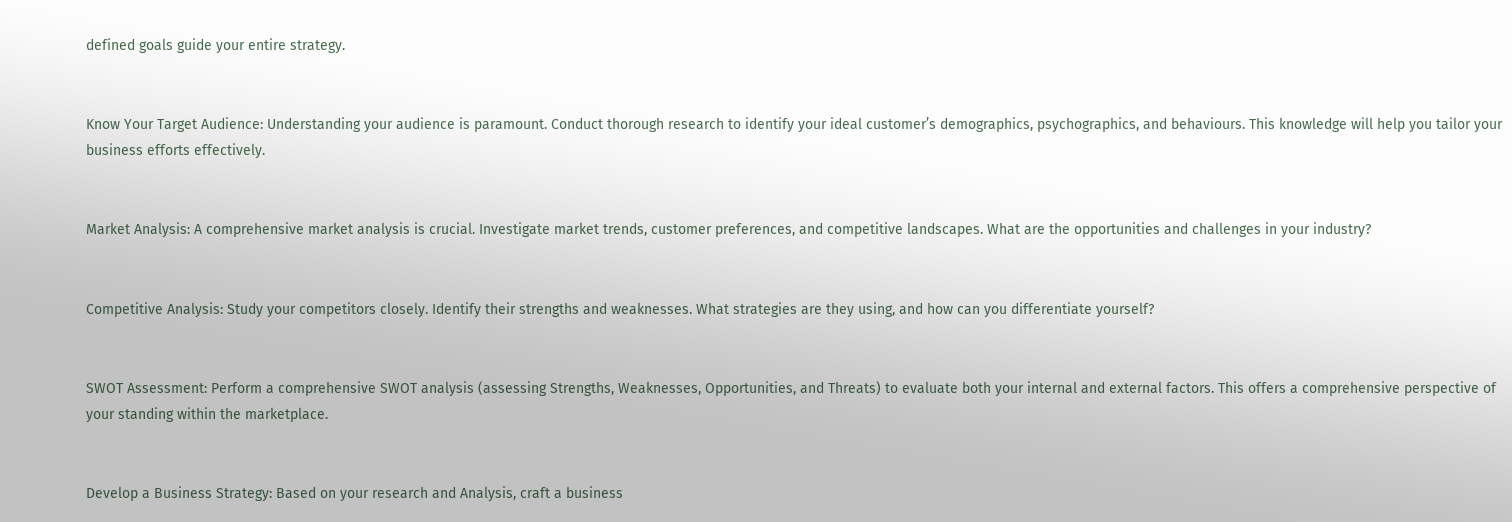defined goals guide your entire strategy.


Know Your Target Audience: Understanding your audience is paramount. Conduct thorough research to identify your ideal customer’s demographics, psychographics, and behaviours. This knowledge will help you tailor your business efforts effectively.


Market Analysis: A comprehensive market analysis is crucial. Investigate market trends, customer preferences, and competitive landscapes. What are the opportunities and challenges in your industry?


Competitive Analysis: Study your competitors closely. Identify their strengths and weaknesses. What strategies are they using, and how can you differentiate yourself?


SWOT Assessment: Perform a comprehensive SWOT analysis (assessing Strengths, Weaknesses, Opportunities, and Threats) to evaluate both your internal and external factors. This offers a comprehensive perspective of your standing within the marketplace.


Develop a Business Strategy: Based on your research and Analysis, craft a business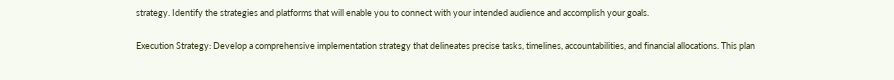strategy. Identify the strategies and platforms that will enable you to connect with your intended audience and accomplish your goals.


Execution Strategy: Develop a comprehensive implementation strategy that delineates precise tasks, timelines, accountabilities, and financial allocations. This plan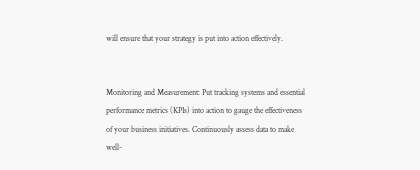will ensure that your strategy is put into action effectively.


Monitoring and Measurement: Put tracking systems and essential performance metrics (KPIs) into action to gauge the effectiveness of your business initiatives. Continuously assess data to make well-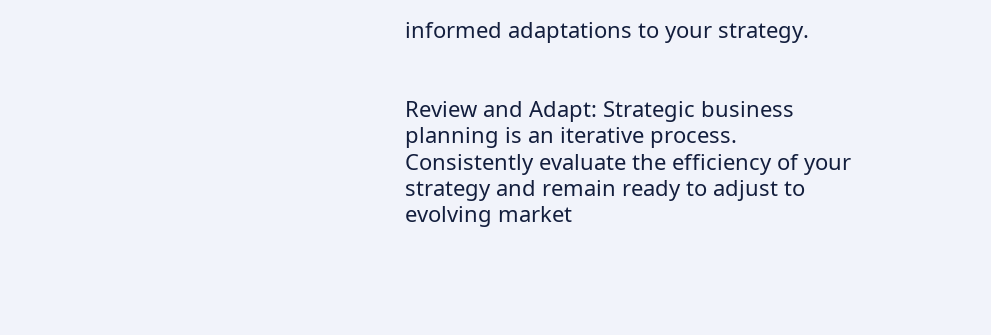informed adaptations to your strategy.


Review and Adapt: Strategic business planning is an iterative process. Consistently evaluate the efficiency of your strategy and remain ready to adjust to evolving market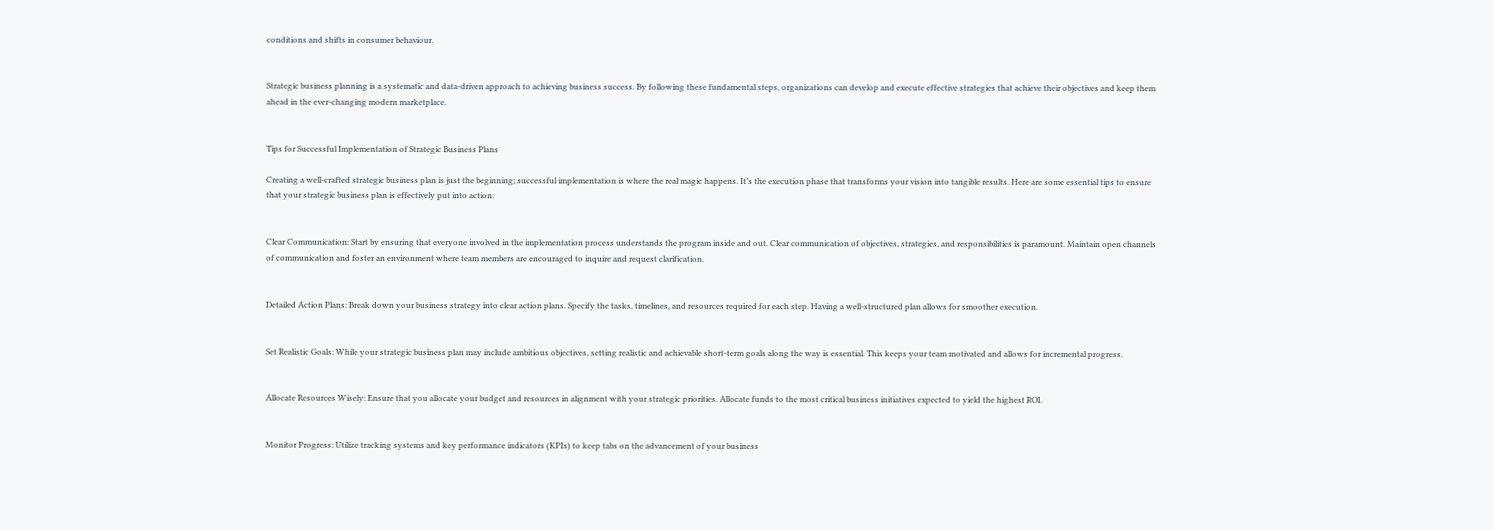conditions and shifts in consumer behaviour.


Strategic business planning is a systematic and data-driven approach to achieving business success. By following these fundamental steps, organizations can develop and execute effective strategies that achieve their objectives and keep them ahead in the ever-changing modern marketplace.


Tips for Successful Implementation of Strategic Business Plans

Creating a well-crafted strategic business plan is just the beginning; successful implementation is where the real magic happens. It’s the execution phase that transforms your vision into tangible results. Here are some essential tips to ensure that your strategic business plan is effectively put into action:


Clear Communication: Start by ensuring that everyone involved in the implementation process understands the program inside and out. Clear communication of objectives, strategies, and responsibilities is paramount. Maintain open channels of communication and foster an environment where team members are encouraged to inquire and request clarification.


Detailed Action Plans: Break down your business strategy into clear action plans. Specify the tasks, timelines, and resources required for each step. Having a well-structured plan allows for smoother execution.


Set Realistic Goals: While your strategic business plan may include ambitious objectives, setting realistic and achievable short-term goals along the way is essential. This keeps your team motivated and allows for incremental progress.


Allocate Resources Wisely: Ensure that you allocate your budget and resources in alignment with your strategic priorities. Allocate funds to the most critical business initiatives expected to yield the highest ROI.


Monitor Progress: Utilize tracking systems and key performance indicators (KPIs) to keep tabs on the advancement of your business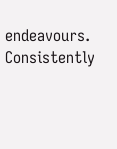endeavours. Consistently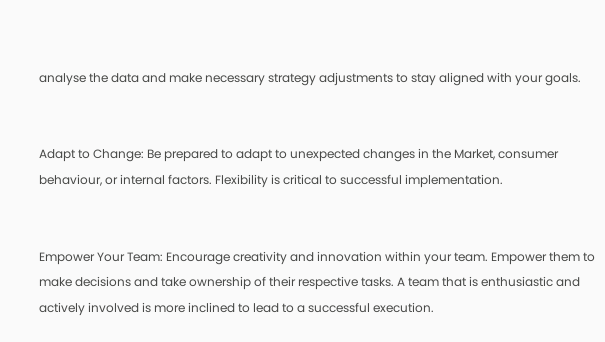analyse the data and make necessary strategy adjustments to stay aligned with your goals.


Adapt to Change: Be prepared to adapt to unexpected changes in the Market, consumer behaviour, or internal factors. Flexibility is critical to successful implementation.


Empower Your Team: Encourage creativity and innovation within your team. Empower them to make decisions and take ownership of their respective tasks. A team that is enthusiastic and actively involved is more inclined to lead to a successful execution.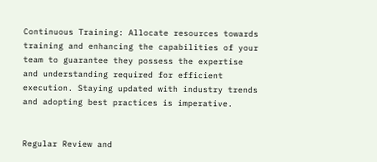Continuous Training: Allocate resources towards training and enhancing the capabilities of your team to guarantee they possess the expertise and understanding required for efficient execution. Staying updated with industry trends and adopting best practices is imperative.


Regular Review and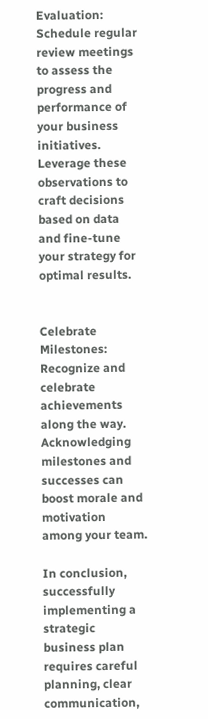Evaluation: Schedule regular review meetings to assess the progress and performance of your business initiatives. Leverage these observations to craft decisions based on data and fine-tune your strategy for optimal results.


Celebrate Milestones: Recognize and celebrate achievements along the way. Acknowledging milestones and successes can boost morale and motivation among your team.

In conclusion, successfully implementing a strategic business plan requires careful planning, clear communication,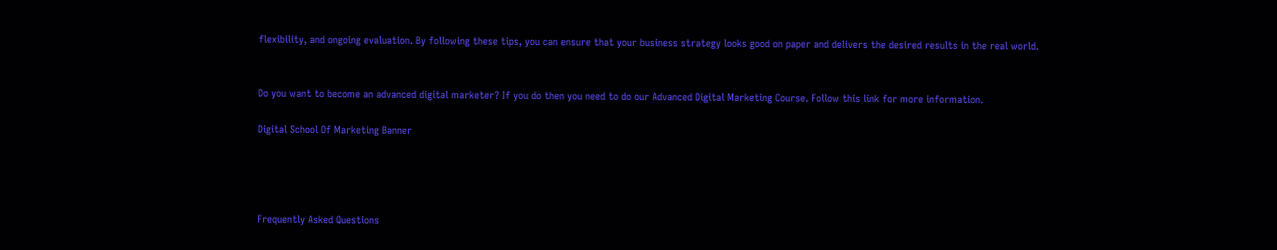flexibility, and ongoing evaluation. By following these tips, you can ensure that your business strategy looks good on paper and delivers the desired results in the real world.


Do you want to become an advanced digital marketer? If you do then you need to do our Advanced Digital Marketing Course. Follow this link for more information.

Digital School Of Marketing Banner




Frequently Asked Questions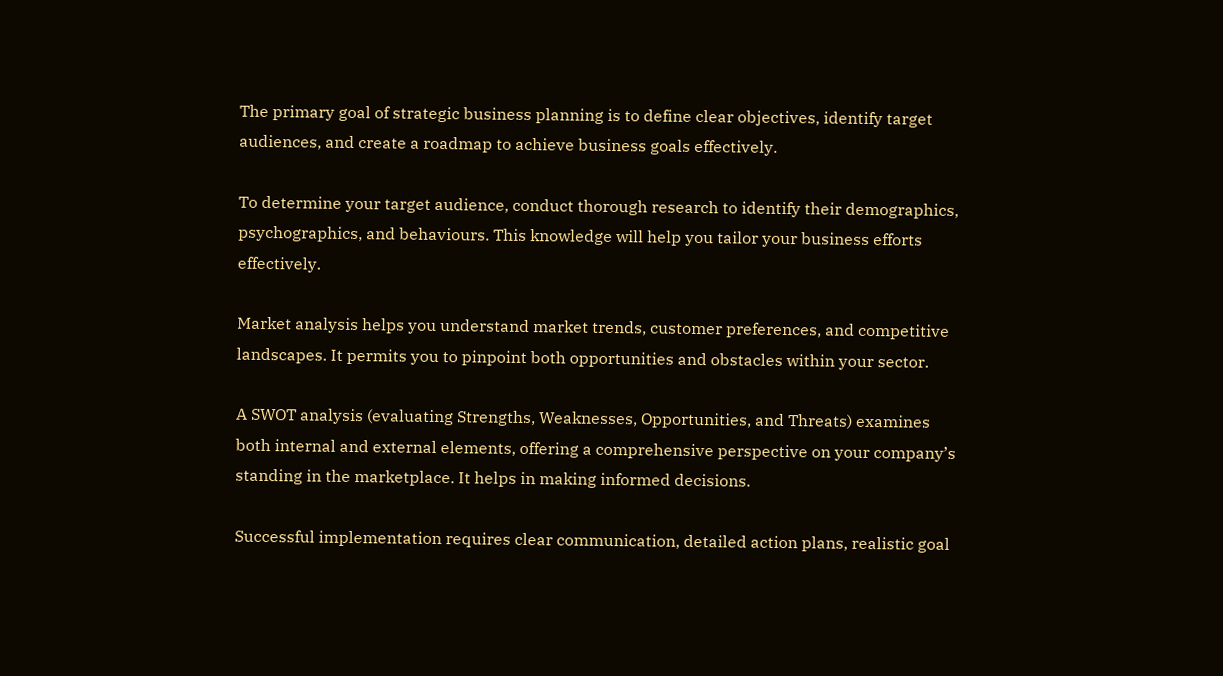The primary goal of strategic business planning is to define clear objectives, identify target audiences, and create a roadmap to achieve business goals effectively.

To determine your target audience, conduct thorough research to identify their demographics, psychographics, and behaviours. This knowledge will help you tailor your business efforts effectively.

Market analysis helps you understand market trends, customer preferences, and competitive landscapes. It permits you to pinpoint both opportunities and obstacles within your sector.

A SWOT analysis (evaluating Strengths, Weaknesses, Opportunities, and Threats) examines both internal and external elements, offering a comprehensive perspective on your company’s standing in the marketplace. It helps in making informed decisions.

Successful implementation requires clear communication, detailed action plans, realistic goal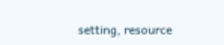setting, resource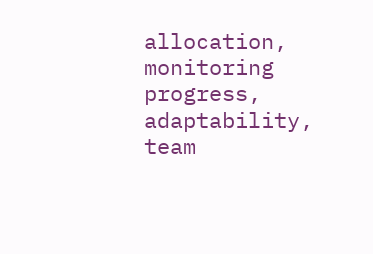allocation, monitoring progress, adaptability, team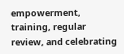empowerment, training, regular review, and celebrating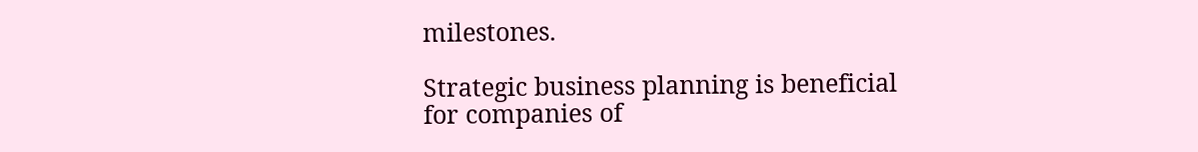milestones.

Strategic business planning is beneficial for companies of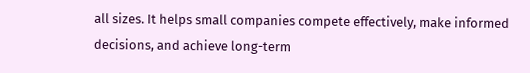all sizes. It helps small companies compete effectively, make informed decisions, and achieve long-term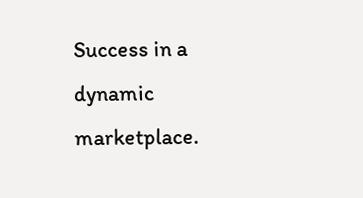Success in a dynamic marketplace.